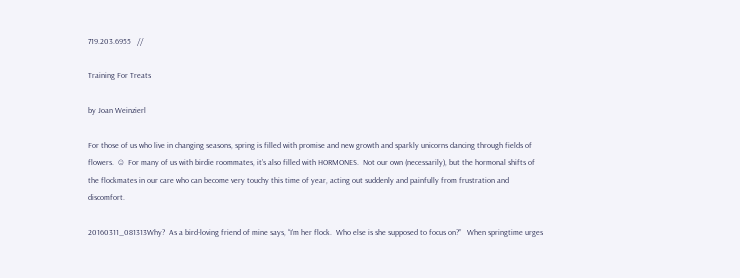719.203.6955   //

Training For Treats

by Joan Weinzierl

For those of us who live in changing seasons, spring is filled with promise and new growth and sparkly unicorns dancing through fields of flowers.  ☺  For many of us with birdie roommates, it’s also filled with HORMONES.  Not our own (necessarily), but the hormonal shifts of the flockmates in our care who can become very touchy this time of year, acting out suddenly and painfully from frustration and discomfort.

20160311_081313Why?  As a bird-loving friend of mine says, “I’m her flock.  Who else is she supposed to focus on?”   When springtime urges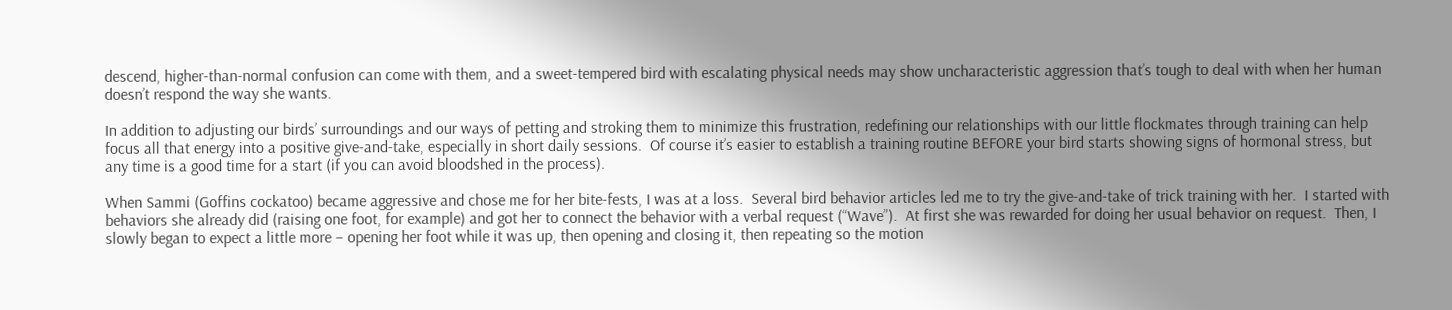descend, higher-than-normal confusion can come with them, and a sweet-tempered bird with escalating physical needs may show uncharacteristic aggression that’s tough to deal with when her human doesn’t respond the way she wants.

In addition to adjusting our birds’ surroundings and our ways of petting and stroking them to minimize this frustration, redefining our relationships with our little flockmates through training can help focus all that energy into a positive give-and-take, especially in short daily sessions.  Of course it’s easier to establish a training routine BEFORE your bird starts showing signs of hormonal stress, but any time is a good time for a start (if you can avoid bloodshed in the process).

When Sammi (Goffins cockatoo) became aggressive and chose me for her bite-fests, I was at a loss.  Several bird behavior articles led me to try the give-and-take of trick training with her.  I started with behaviors she already did (raising one foot, for example) and got her to connect the behavior with a verbal request (“Wave”).  At first she was rewarded for doing her usual behavior on request.  Then, I slowly began to expect a little more – opening her foot while it was up, then opening and closing it, then repeating so the motion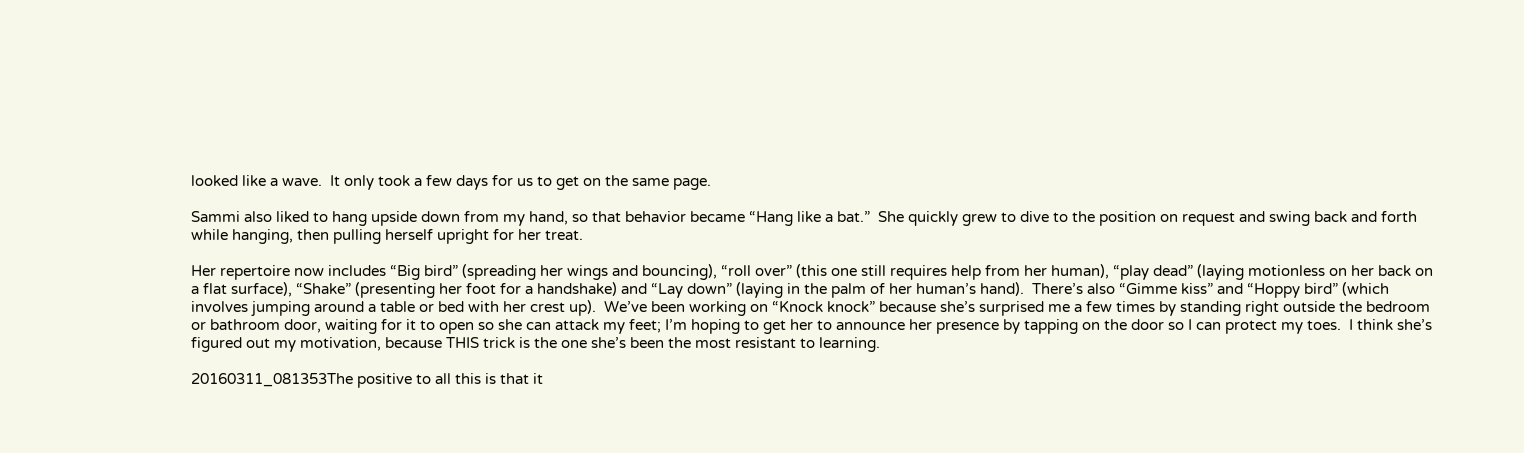looked like a wave.  It only took a few days for us to get on the same page.

Sammi also liked to hang upside down from my hand, so that behavior became “Hang like a bat.”  She quickly grew to dive to the position on request and swing back and forth while hanging, then pulling herself upright for her treat.

Her repertoire now includes “Big bird” (spreading her wings and bouncing), “roll over” (this one still requires help from her human), “play dead” (laying motionless on her back on a flat surface), “Shake” (presenting her foot for a handshake) and “Lay down” (laying in the palm of her human’s hand).  There’s also “Gimme kiss” and “Hoppy bird” (which involves jumping around a table or bed with her crest up).  We’ve been working on “Knock knock” because she’s surprised me a few times by standing right outside the bedroom or bathroom door, waiting for it to open so she can attack my feet; I’m hoping to get her to announce her presence by tapping on the door so I can protect my toes.  I think she’s figured out my motivation, because THIS trick is the one she’s been the most resistant to learning.

20160311_081353The positive to all this is that it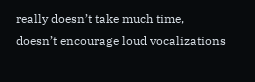really doesn’t take much time, doesn’t encourage loud vocalizations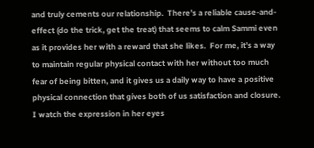and truly cements our relationship.  There’s a reliable cause-and-effect (do the trick, get the treat) that seems to calm Sammi even as it provides her with a reward that she likes.  For me, it’s a way to maintain regular physical contact with her without too much fear of being bitten, and it gives us a daily way to have a positive physical connection that gives both of us satisfaction and closure.  I watch the expression in her eyes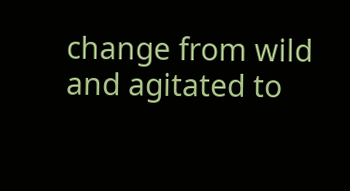change from wild and agitated to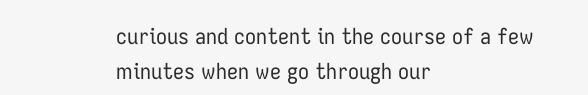curious and content in the course of a few minutes when we go through our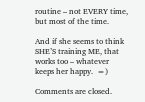routine – not EVERY time, but most of the time.

And if she seems to think SHE’S training ME, that works too – whatever keeps her happy.  =)

Comments are closed.